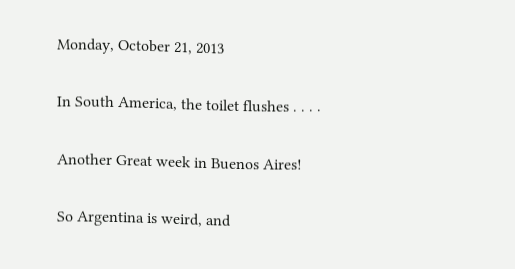Monday, October 21, 2013

In South America, the toilet flushes . . . .

Another Great week in Buenos Aires!

So Argentina is weird, and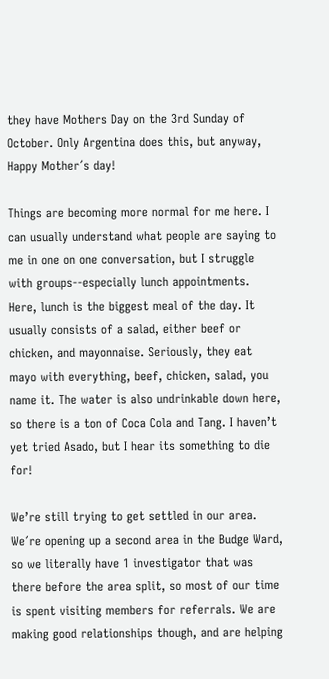they have Mothers Day on the 3rd Sunday of October. Only Argentina does this, but anyway, Happy Mother´s day!

Things are becoming more normal for me here. I can usually understand what people are saying to me in one on one conversation, but I struggle with groups--especially lunch appointments. Here, lunch is the biggest meal of the day. It usually consists of a salad, either beef or chicken, and mayonnaise. Seriously, they eat mayo with everything, beef, chicken, salad, you name it. The water is also undrinkable down here, so there is a ton of Coca Cola and Tang. I haven’t yet tried Asado, but I hear its something to die for!

We’re still trying to get settled in our area. We´re opening up a second area in the Budge Ward, so we literally have 1 investigator that was there before the area split, so most of our time is spent visiting members for referrals. We are making good relationships though, and are helping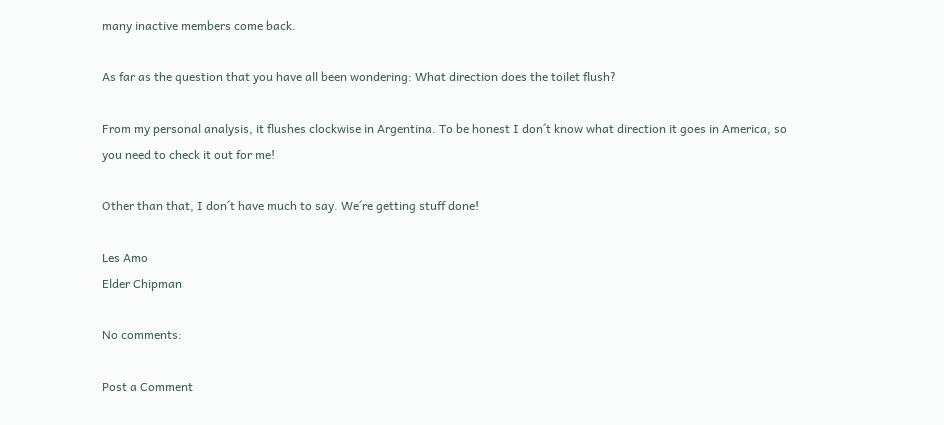many inactive members come back.

As far as the question that you have all been wondering: What direction does the toilet flush?

From my personal analysis, it flushes clockwise in Argentina. To be honest I don´t know what direction it goes in America, so you need to check it out for me!

Other than that, I don´t have much to say. We´re getting stuff done!

Les Amo
Elder Chipman

No comments:

Post a Comment